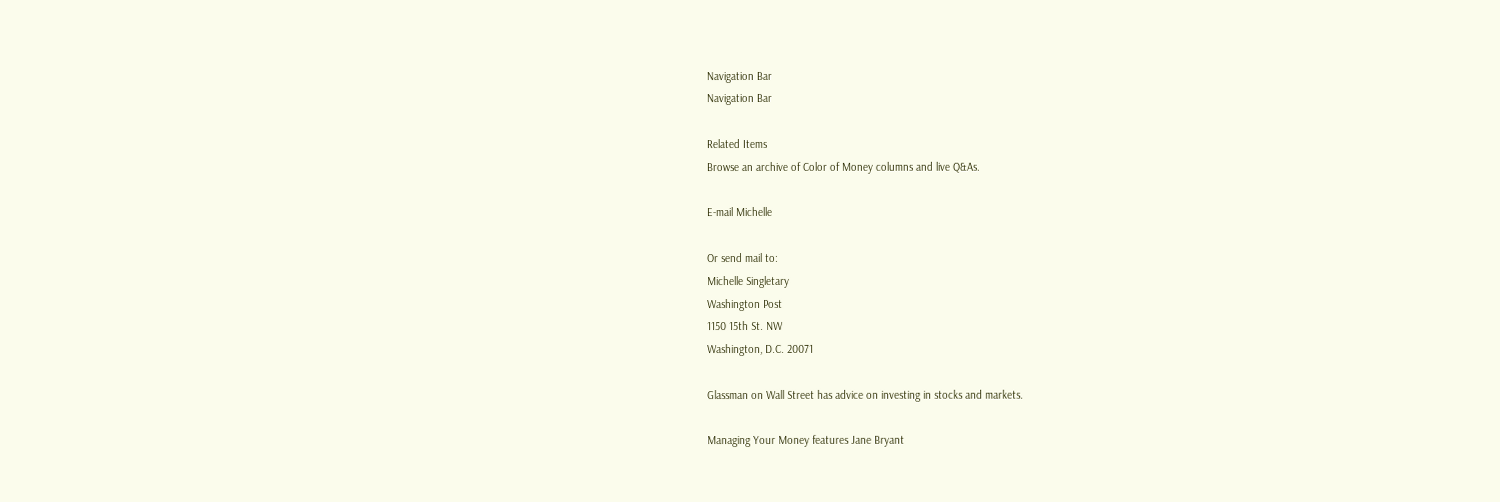Navigation Bar
Navigation Bar

Related Items
Browse an archive of Color of Money columns and live Q&As.

E-mail Michelle

Or send mail to:
Michelle Singletary
Washington Post
1150 15th St. NW
Washington, D.C. 20071

Glassman on Wall Street has advice on investing in stocks and markets.

Managing Your Money features Jane Bryant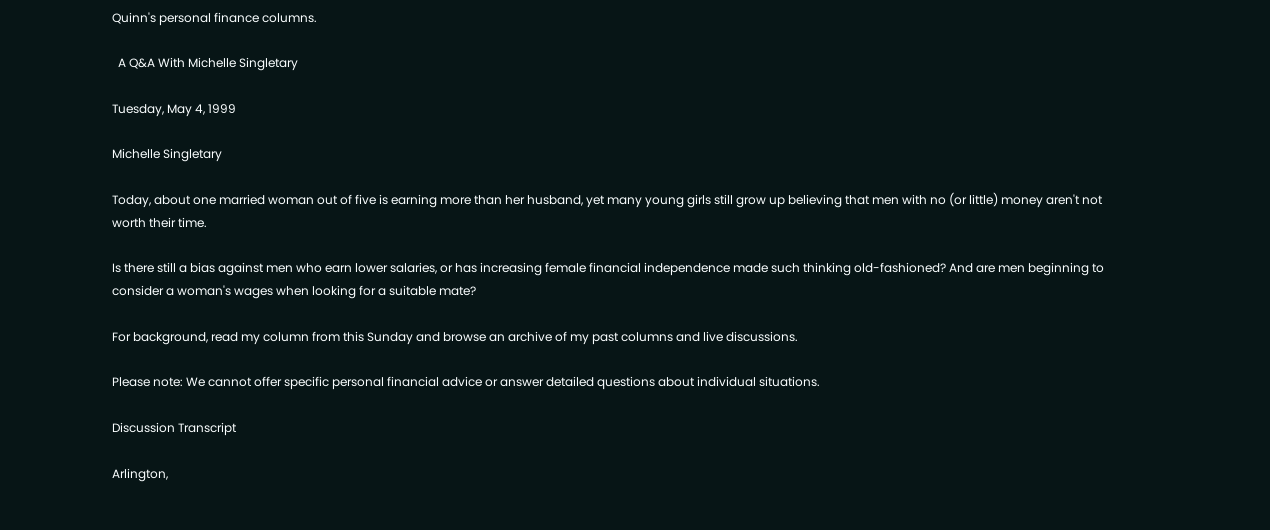Quinn's personal finance columns.

  A Q&A With Michelle Singletary

Tuesday, May 4, 1999

Michelle Singletary

Today, about one married woman out of five is earning more than her husband, yet many young girls still grow up believing that men with no (or little) money aren't not worth their time.

Is there still a bias against men who earn lower salaries, or has increasing female financial independence made such thinking old-fashioned? And are men beginning to consider a woman's wages when looking for a suitable mate?

For background, read my column from this Sunday and browse an archive of my past columns and live discussions.

Please note: We cannot offer specific personal financial advice or answer detailed questions about individual situations.

Discussion Transcript

Arlington,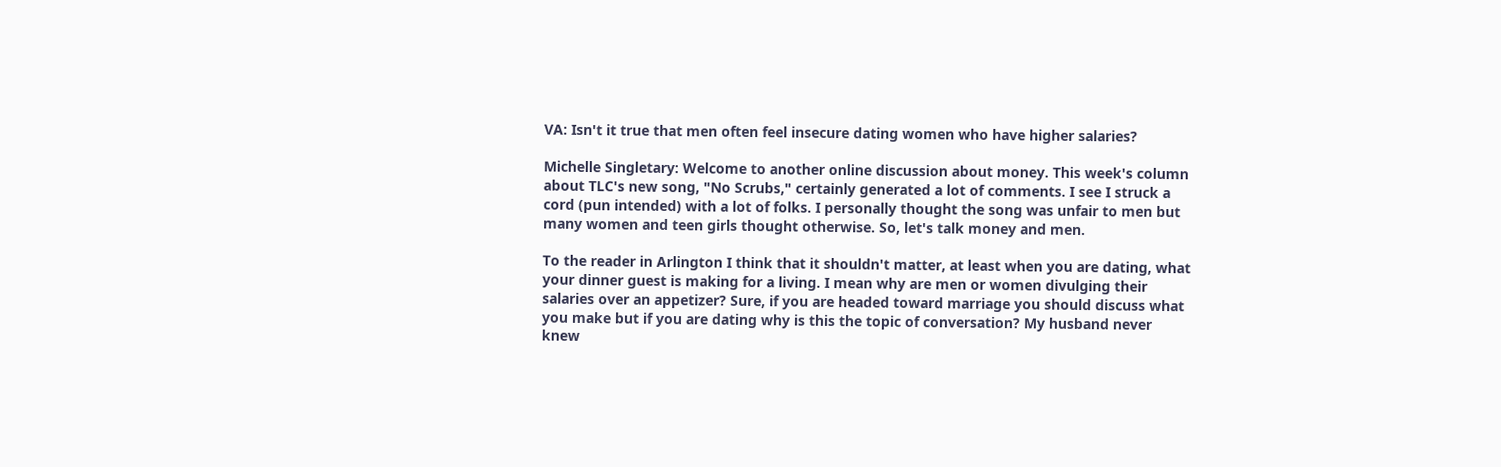VA: Isn't it true that men often feel insecure dating women who have higher salaries?

Michelle Singletary: Welcome to another online discussion about money. This week's column about TLC's new song, "No Scrubs," certainly generated a lot of comments. I see I struck a cord (pun intended) with a lot of folks. I personally thought the song was unfair to men but many women and teen girls thought otherwise. So, let's talk money and men.

To the reader in Arlington I think that it shouldn't matter, at least when you are dating, what your dinner guest is making for a living. I mean why are men or women divulging their salaries over an appetizer? Sure, if you are headed toward marriage you should discuss what you make but if you are dating why is this the topic of conversation? My husband never knew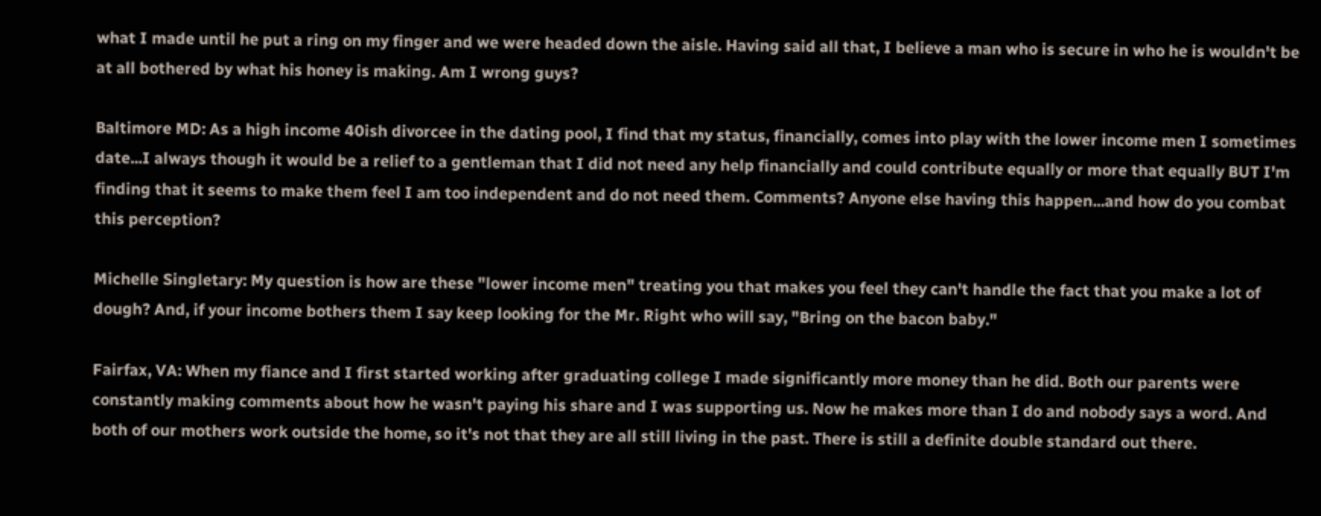what I made until he put a ring on my finger and we were headed down the aisle. Having said all that, I believe a man who is secure in who he is wouldn't be at all bothered by what his honey is making. Am I wrong guys?

Baltimore MD: As a high income 40ish divorcee in the dating pool, I find that my status, financially, comes into play with the lower income men I sometimes date...I always though it would be a relief to a gentleman that I did not need any help financially and could contribute equally or more that equally BUT I'm finding that it seems to make them feel I am too independent and do not need them. Comments? Anyone else having this happen...and how do you combat this perception?

Michelle Singletary: My question is how are these "lower income men" treating you that makes you feel they can't handle the fact that you make a lot of dough? And, if your income bothers them I say keep looking for the Mr. Right who will say, "Bring on the bacon baby."

Fairfax, VA: When my fiance and I first started working after graduating college I made significantly more money than he did. Both our parents were constantly making comments about how he wasn't paying his share and I was supporting us. Now he makes more than I do and nobody says a word. And both of our mothers work outside the home, so it's not that they are all still living in the past. There is still a definite double standard out there.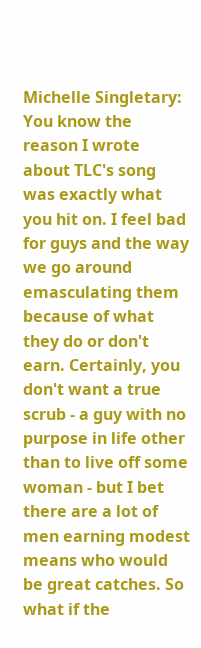Michelle Singletary: You know the reason I wrote about TLC's song was exactly what you hit on. I feel bad for guys and the way we go around emasculating them because of what they do or don't earn. Certainly, you don't want a true scrub - a guy with no purpose in life other than to live off some woman - but I bet there are a lot of men earning modest means who would be great catches. So what if the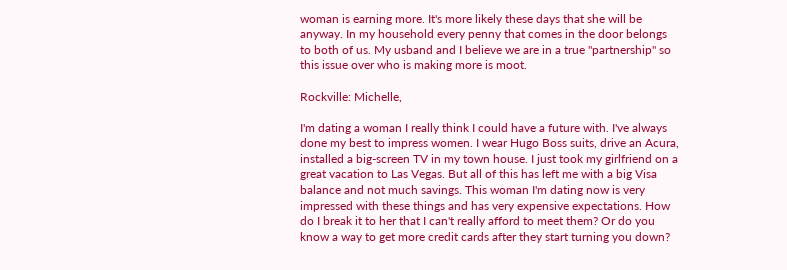woman is earning more. It's more likely these days that she will be anyway. In my household every penny that comes in the door belongs to both of us. My usband and I believe we are in a true "partnership" so this issue over who is making more is moot.

Rockville: Michelle,

I'm dating a woman I really think I could have a future with. I've always done my best to impress women. I wear Hugo Boss suits, drive an Acura, installed a big-screen TV in my town house. I just took my girlfriend on a great vacation to Las Vegas. But all of this has left me with a big Visa balance and not much savings. This woman I'm dating now is very impressed with these things and has very expensive expectations. How do I break it to her that I can't really afford to meet them? Or do you know a way to get more credit cards after they start turning you down?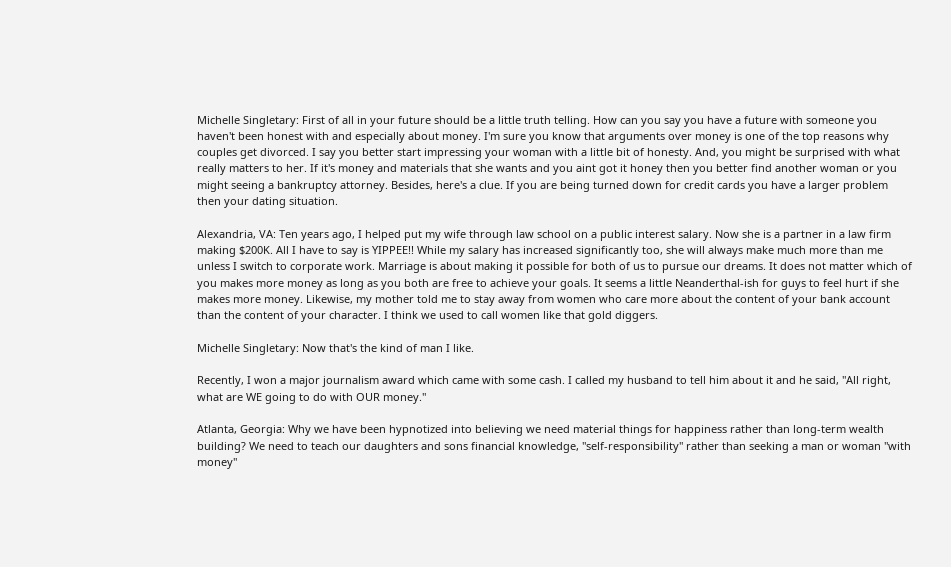Michelle Singletary: First of all in your future should be a little truth telling. How can you say you have a future with someone you haven't been honest with and especially about money. I'm sure you know that arguments over money is one of the top reasons why couples get divorced. I say you better start impressing your woman with a little bit of honesty. And, you might be surprised with what really matters to her. If it's money and materials that she wants and you aint got it honey then you better find another woman or you might seeing a bankruptcy attorney. Besides, here's a clue. If you are being turned down for credit cards you have a larger problem then your dating situation.

Alexandria, VA: Ten years ago, I helped put my wife through law school on a public interest salary. Now she is a partner in a law firm making $200K. All I have to say is YIPPEE!! While my salary has increased significantly too, she will always make much more than me unless I switch to corporate work. Marriage is about making it possible for both of us to pursue our dreams. It does not matter which of you makes more money as long as you both are free to achieve your goals. It seems a little Neanderthal-ish for guys to feel hurt if she makes more money. Likewise, my mother told me to stay away from women who care more about the content of your bank account than the content of your character. I think we used to call women like that gold diggers.

Michelle Singletary: Now that's the kind of man I like.

Recently, I won a major journalism award which came with some cash. I called my husband to tell him about it and he said, "All right, what are WE going to do with OUR money."

Atlanta, Georgia: Why we have been hypnotized into believing we need material things for happiness rather than long-term wealth building? We need to teach our daughters and sons financial knowledge, "self-responsibility" rather than seeking a man or woman "with money"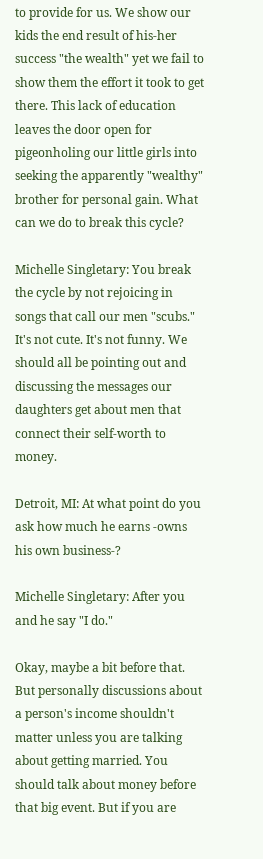to provide for us. We show our kids the end result of his-her success "the wealth" yet we fail to show them the effort it took to get there. This lack of education leaves the door open for pigeonholing our little girls into seeking the apparently "wealthy" brother for personal gain. What can we do to break this cycle?

Michelle Singletary: You break the cycle by not rejoicing in songs that call our men "scubs." It's not cute. It's not funny. We should all be pointing out and discussing the messages our daughters get about men that connect their self-worth to money.

Detroit, MI: At what point do you ask how much he earns -owns his own business-?

Michelle Singletary: After you and he say "I do."

Okay, maybe a bit before that. But personally discussions about a person's income shouldn't matter unless you are talking about getting married. You should talk about money before that big event. But if you are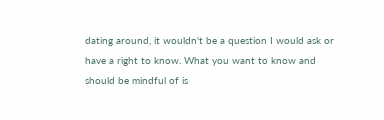dating around, it wouldn't be a question I would ask or have a right to know. What you want to know and should be mindful of is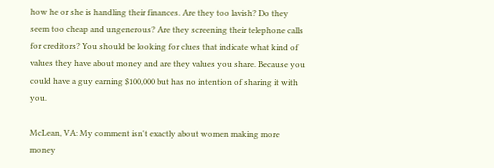how he or she is handling their finances. Are they too lavish? Do they seem too cheap and ungenerous? Are they screening their telephone calls for creditors? You should be looking for clues that indicate what kind of values they have about money and are they values you share. Because you could have a guy earning $100,000 but has no intention of sharing it with you.

McLean, VA: My comment isn't exactly about women making more money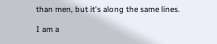than men, but it's along the same lines.

I am a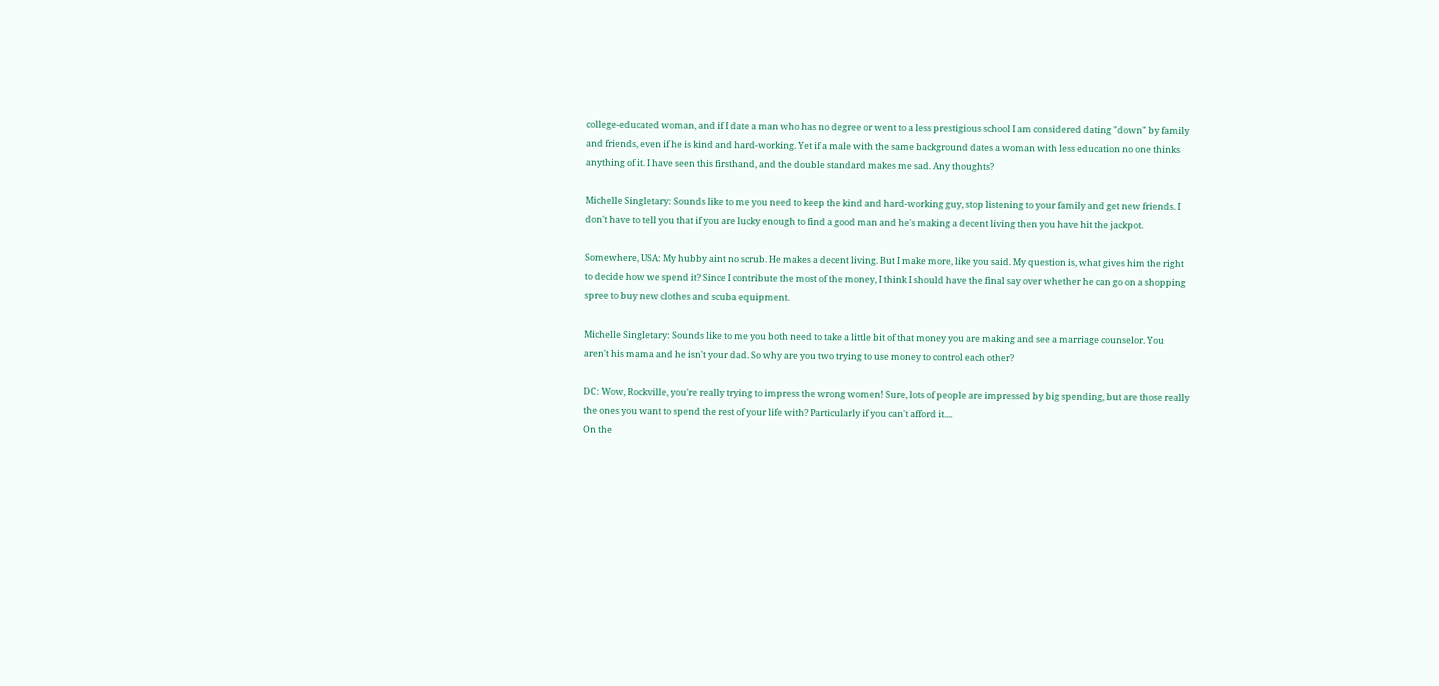college-educated woman, and if I date a man who has no degree or went to a less prestigious school I am considered dating "down" by family and friends, even if he is kind and hard-working. Yet if a male with the same background dates a woman with less education no one thinks anything of it. I have seen this firsthand, and the double standard makes me sad. Any thoughts?

Michelle Singletary: Sounds like to me you need to keep the kind and hard-working guy, stop listening to your family and get new friends. I don't have to tell you that if you are lucky enough to find a good man and he's making a decent living then you have hit the jackpot.

Somewhere, USA: My hubby aint no scrub. He makes a decent living. But I make more, like you said. My question is, what gives him the right to decide how we spend it? Since I contribute the most of the money, I think I should have the final say over whether he can go on a shopping spree to buy new clothes and scuba equipment.

Michelle Singletary: Sounds like to me you both need to take a little bit of that money you are making and see a marriage counselor. You aren't his mama and he isn't your dad. So why are you two trying to use money to control each other?

DC: Wow, Rockville, you're really trying to impress the wrong women! Sure, lots of people are impressed by big spending, but are those really the ones you want to spend the rest of your life with? Particularly if you can't afford it....
On the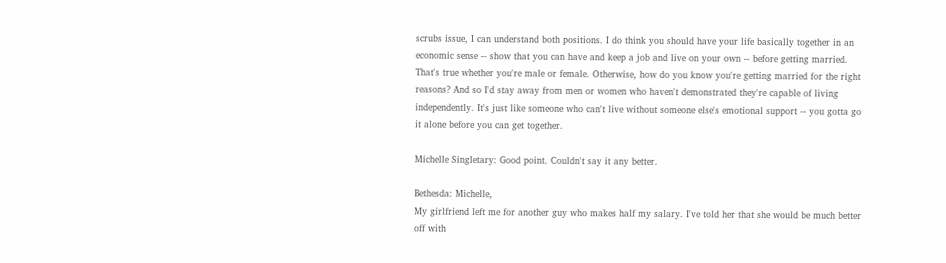scrubs issue, I can understand both positions. I do think you should have your life basically together in an economic sense -- show that you can have and keep a job and live on your own -- before getting married. That's true whether you're male or female. Otherwise, how do you know you're getting married for the right reasons? And so I'd stay away from men or women who haven't demonstrated they're capable of living independently. It's just like someone who can't live without someone else's emotional support -- you gotta go it alone before you can get together.

Michelle Singletary: Good point. Couldn't say it any better.

Bethesda: Michelle,
My girlfriend left me for another guy who makes half my salary. I've told her that she would be much better off with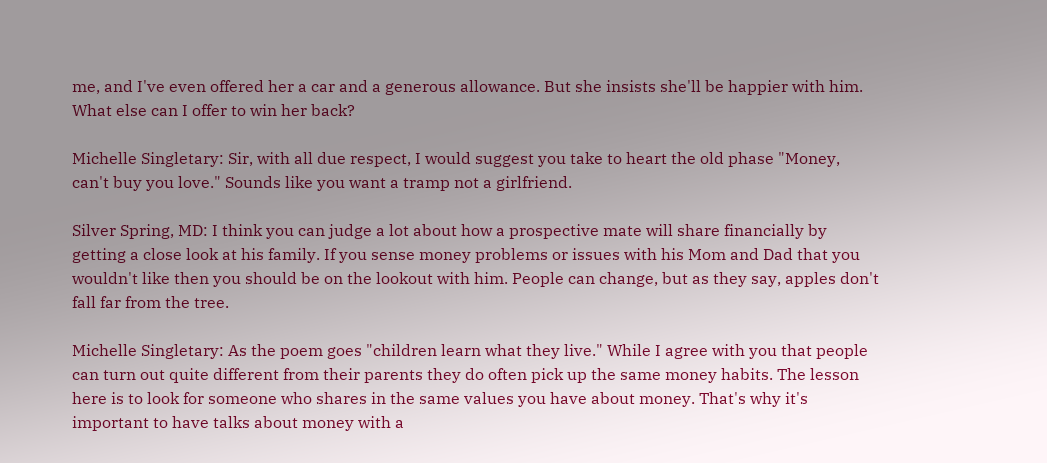me, and I've even offered her a car and a generous allowance. But she insists she'll be happier with him. What else can I offer to win her back?

Michelle Singletary: Sir, with all due respect, I would suggest you take to heart the old phase "Money, can't buy you love." Sounds like you want a tramp not a girlfriend.

Silver Spring, MD: I think you can judge a lot about how a prospective mate will share financially by getting a close look at his family. If you sense money problems or issues with his Mom and Dad that you wouldn't like then you should be on the lookout with him. People can change, but as they say, apples don't fall far from the tree.

Michelle Singletary: As the poem goes "children learn what they live." While I agree with you that people can turn out quite different from their parents they do often pick up the same money habits. The lesson here is to look for someone who shares in the same values you have about money. That's why it's important to have talks about money with a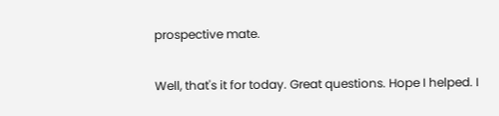prospective mate.

Well, that's it for today. Great questions. Hope I helped. I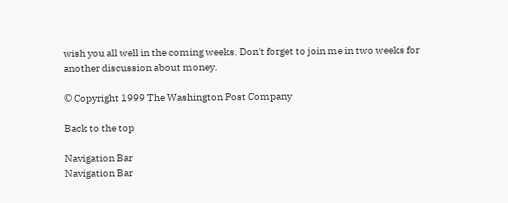wish you all well in the coming weeks. Don't forget to join me in two weeks for another discussion about money.

© Copyright 1999 The Washington Post Company

Back to the top

Navigation Bar
Navigation Bar